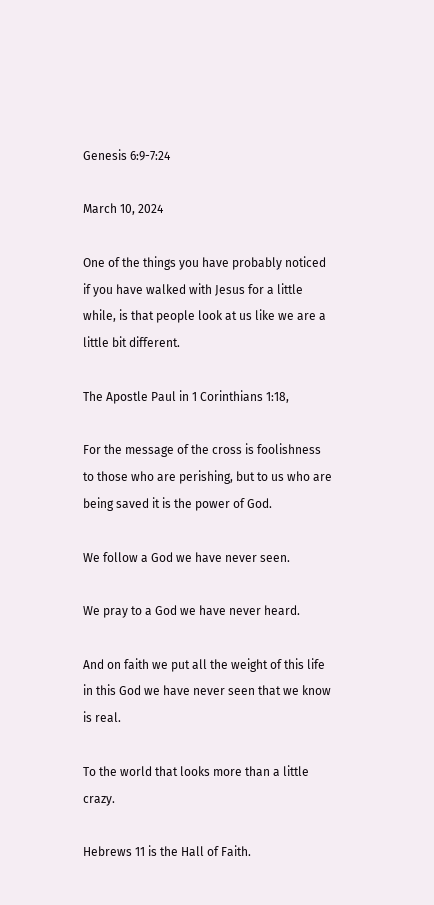Genesis 6:9-7:24

March 10, 2024

One of the things you have probably noticed if you have walked with Jesus for a little while, is that people look at us like we are a little bit different.

The Apostle Paul in 1 Corinthians 1:18,

For the message of the cross is foolishness to those who are perishing, but to us who are being saved it is the power of God.

We follow a God we have never seen.

We pray to a God we have never heard.

And on faith we put all the weight of this life in this God we have never seen that we know is real.

To the world that looks more than a little crazy.

Hebrews 11 is the Hall of Faith.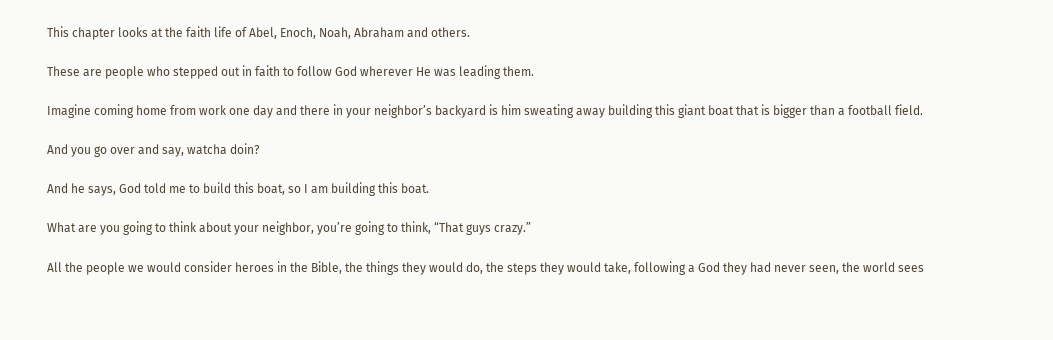This chapter looks at the faith life of Abel, Enoch, Noah, Abraham and others.

These are people who stepped out in faith to follow God wherever He was leading them.

Imagine coming home from work one day and there in your neighbor’s backyard is him sweating away building this giant boat that is bigger than a football field.

And you go over and say, watcha doin?

And he says, God told me to build this boat, so I am building this boat.

What are you going to think about your neighbor, you’re going to think, “That guys crazy.”

All the people we would consider heroes in the Bible, the things they would do, the steps they would take, following a God they had never seen, the world sees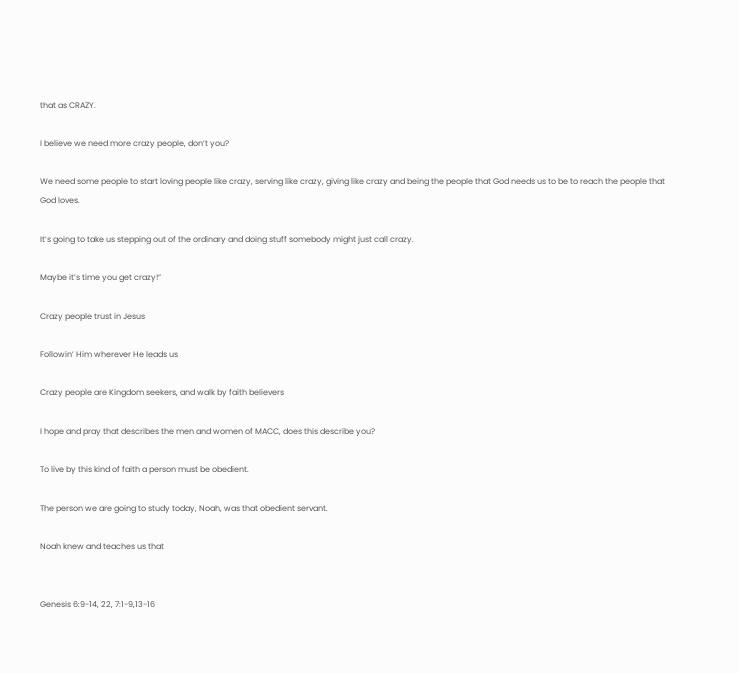that as CRAZY.

I believe we need more crazy people, don’t you?

We need some people to start loving people like crazy, serving like crazy, giving like crazy and being the people that God needs us to be to reach the people that God loves.

It’s going to take us stepping out of the ordinary and doing stuff somebody might just call crazy.

Maybe it’s time you get crazy!”

Crazy people trust in Jesus

Followin’ Him wherever He leads us

Crazy people are Kingdom seekers, and walk by faith believers

I hope and pray that describes the men and women of MACC, does this describe you?

To live by this kind of faith a person must be obedient.

The person we are going to study today, Noah, was that obedient servant.

Noah knew and teaches us that


Genesis 6:9-14, 22, 7:1-9,13-16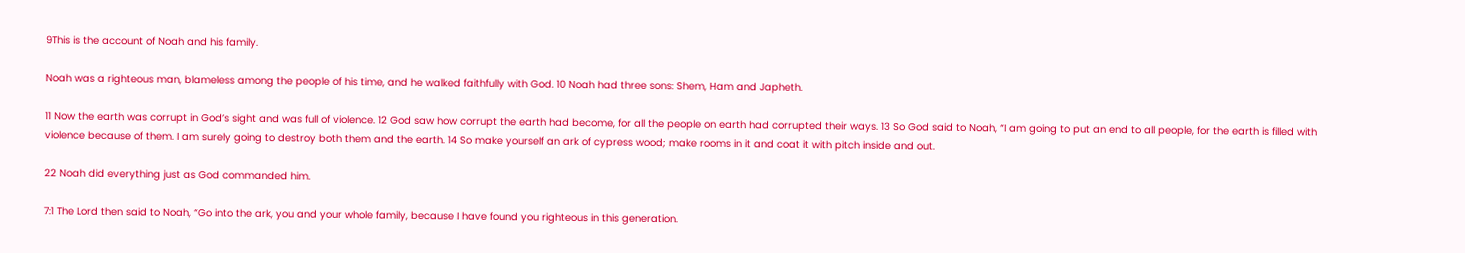9This is the account of Noah and his family.

Noah was a righteous man, blameless among the people of his time, and he walked faithfully with God. 10 Noah had three sons: Shem, Ham and Japheth.

11 Now the earth was corrupt in God’s sight and was full of violence. 12 God saw how corrupt the earth had become, for all the people on earth had corrupted their ways. 13 So God said to Noah, “I am going to put an end to all people, for the earth is filled with violence because of them. I am surely going to destroy both them and the earth. 14 So make yourself an ark of cypress wood; make rooms in it and coat it with pitch inside and out.

22 Noah did everything just as God commanded him.

7:1 The Lord then said to Noah, “Go into the ark, you and your whole family, because I have found you righteous in this generation.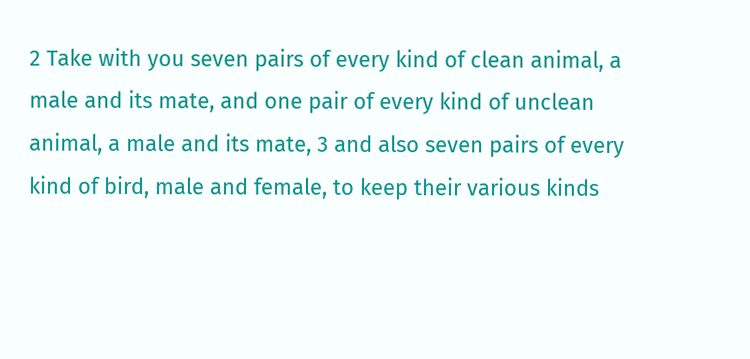2 Take with you seven pairs of every kind of clean animal, a male and its mate, and one pair of every kind of unclean animal, a male and its mate, 3 and also seven pairs of every kind of bird, male and female, to keep their various kinds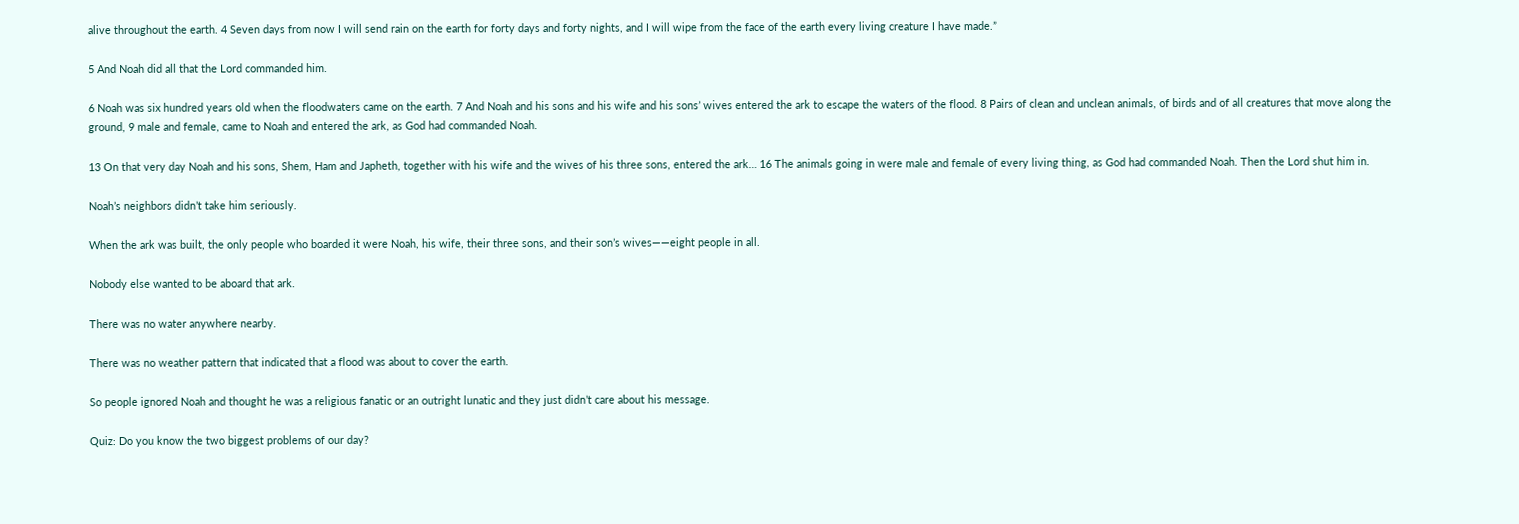alive throughout the earth. 4 Seven days from now I will send rain on the earth for forty days and forty nights, and I will wipe from the face of the earth every living creature I have made.”

5 And Noah did all that the Lord commanded him.

6 Noah was six hundred years old when the floodwaters came on the earth. 7 And Noah and his sons and his wife and his sons’ wives entered the ark to escape the waters of the flood. 8 Pairs of clean and unclean animals, of birds and of all creatures that move along the ground, 9 male and female, came to Noah and entered the ark, as God had commanded Noah.

13 On that very day Noah and his sons, Shem, Ham and Japheth, together with his wife and the wives of his three sons, entered the ark… 16 The animals going in were male and female of every living thing, as God had commanded Noah. Then the Lord shut him in.

Noah’s neighbors didn’t take him seriously.

When the ark was built, the only people who boarded it were Noah, his wife, their three sons, and their son’s wives——eight people in all.

Nobody else wanted to be aboard that ark.

There was no water anywhere nearby.

There was no weather pattern that indicated that a flood was about to cover the earth.

So people ignored Noah and thought he was a religious fanatic or an outright lunatic and they just didn’t care about his message.

Quiz: Do you know the two biggest problems of our day?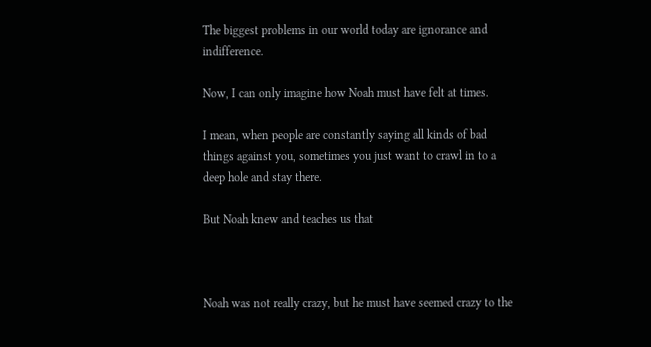The biggest problems in our world today are ignorance and indifference.

Now, I can only imagine how Noah must have felt at times.

I mean, when people are constantly saying all kinds of bad things against you, sometimes you just want to crawl in to a deep hole and stay there.

But Noah knew and teaches us that



Noah was not really crazy, but he must have seemed crazy to the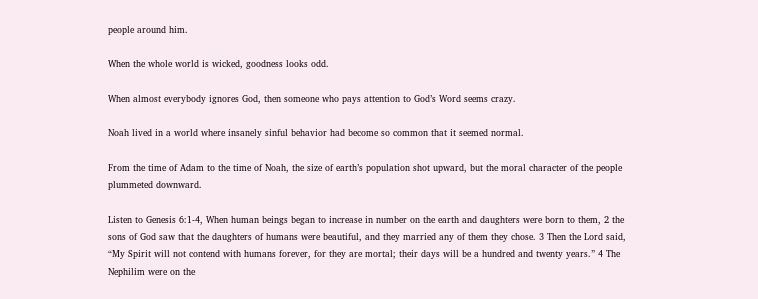people around him.

When the whole world is wicked, goodness looks odd.

When almost everybody ignores God, then someone who pays attention to God’s Word seems crazy.

Noah lived in a world where insanely sinful behavior had become so common that it seemed normal.

From the time of Adam to the time of Noah, the size of earth’s population shot upward, but the moral character of the people plummeted downward.

Listen to Genesis 6:1-4, When human beings began to increase in number on the earth and daughters were born to them, 2 the sons of God saw that the daughters of humans were beautiful, and they married any of them they chose. 3 Then the Lord said, “My Spirit will not contend with humans forever, for they are mortal; their days will be a hundred and twenty years.” 4 The Nephilim were on the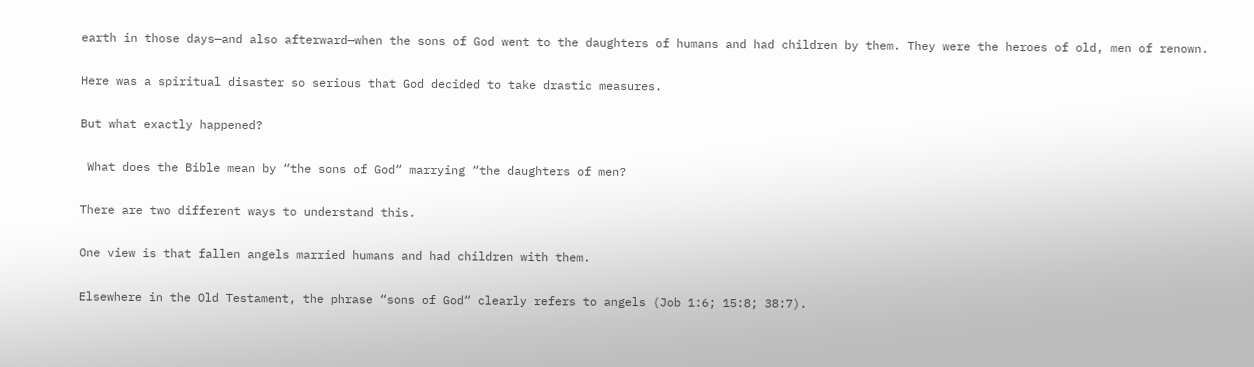earth in those days—and also afterward—when the sons of God went to the daughters of humans and had children by them. They were the heroes of old, men of renown.

Here was a spiritual disaster so serious that God decided to take drastic measures.

But what exactly happened?

 What does the Bible mean by “the sons of God“ marrying “the daughters of men?

There are two different ways to understand this.

One view is that fallen angels married humans and had children with them.

Elsewhere in the Old Testament, the phrase “sons of God“ clearly refers to angels (Job 1:6; 15:8; 38:7).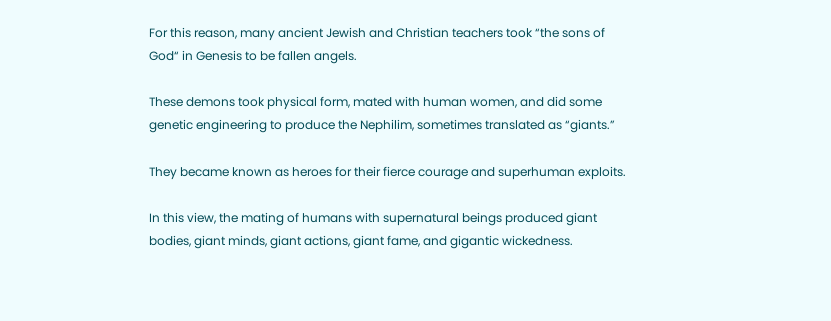For this reason, many ancient Jewish and Christian teachers took “the sons of God“ in Genesis to be fallen angels.

These demons took physical form, mated with human women, and did some genetic engineering to produce the Nephilim, sometimes translated as “giants.”

They became known as heroes for their fierce courage and superhuman exploits.

In this view, the mating of humans with supernatural beings produced giant bodies, giant minds, giant actions, giant fame, and gigantic wickedness.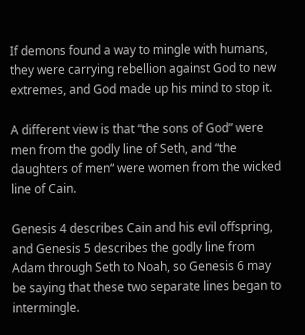If demons found a way to mingle with humans, they were carrying rebellion against God to new extremes, and God made up his mind to stop it.

A different view is that “the sons of God” were men from the godly line of Seth, and “the daughters of men“ were women from the wicked line of Cain.

Genesis 4 describes Cain and his evil offspring, and Genesis 5 describes the godly line from Adam through Seth to Noah, so Genesis 6 may be saying that these two separate lines began to intermingle.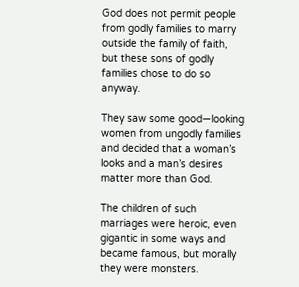God does not permit people from godly families to marry outside the family of faith, but these sons of godly families chose to do so anyway.

They saw some good—looking women from ungodly families and decided that a woman’s looks and a man’s desires matter more than God.

The children of such marriages were heroic, even gigantic in some ways and became famous, but morally they were monsters.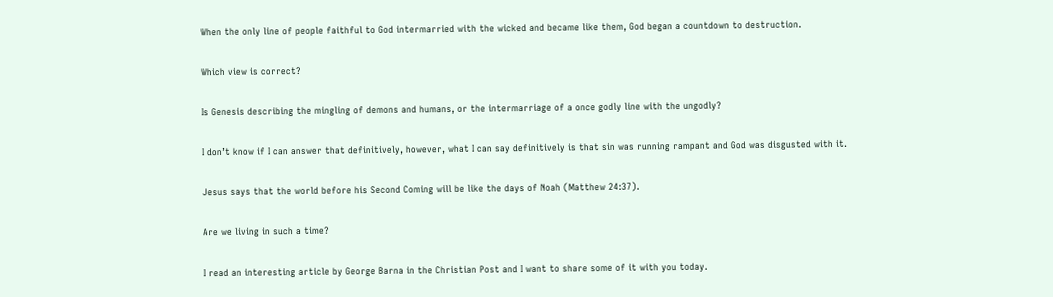When the only line of people faithful to God intermarried with the wicked and became like them, God began a countdown to destruction.

Which view is correct?

Is Genesis describing the mingling of demons and humans, or the intermarriage of a once godly line with the ungodly?

I don’t know if I can answer that definitively, however, what I can say definitively is that sin was running rampant and God was disgusted with it.

Jesus says that the world before his Second Coming will be like the days of Noah (Matthew 24:37).

Are we living in such a time?

I read an interesting article by George Barna in the Christian Post and I want to share some of it with you today.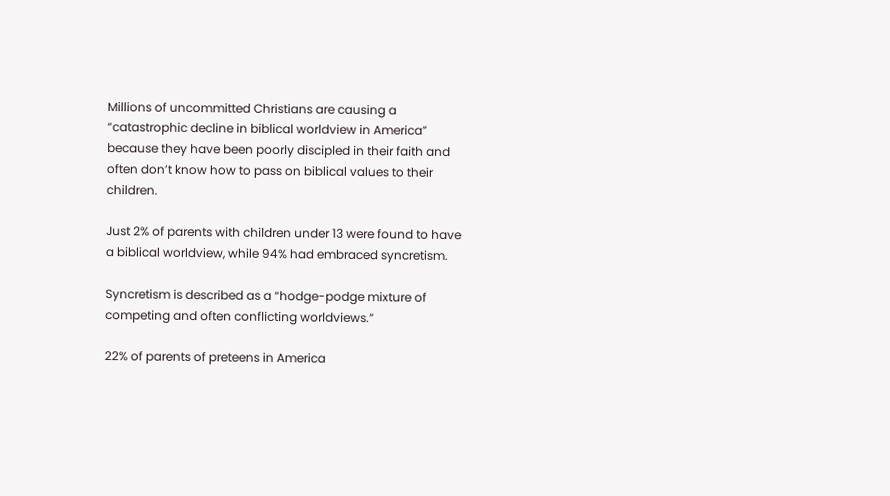Millions of uncommitted Christians are causing a “catastrophic decline in biblical worldview in America” because they have been poorly discipled in their faith and often don’t know how to pass on biblical values to their children.

Just 2% of parents with children under 13 were found to have a biblical worldview, while 94% had embraced syncretism.

Syncretism is described as a “hodge-podge mixture of competing and often conflicting worldviews.”

22% of parents of preteens in America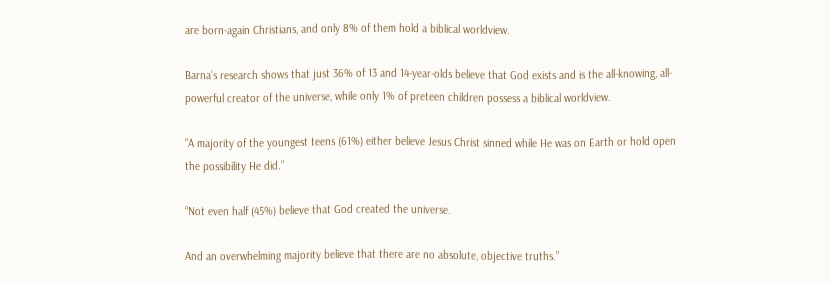are born-again Christians, and only 8% of them hold a biblical worldview.

Barna’s research shows that just 36% of 13 and 14-year-olds believe that God exists and is the all-knowing, all-powerful creator of the universe, while only 1% of preteen children possess a biblical worldview.

“A majority of the youngest teens (61%) either believe Jesus Christ sinned while He was on Earth or hold open the possibility He did.”

“Not even half (45%) believe that God created the universe.

And an overwhelming majority believe that there are no absolute, objective truths.”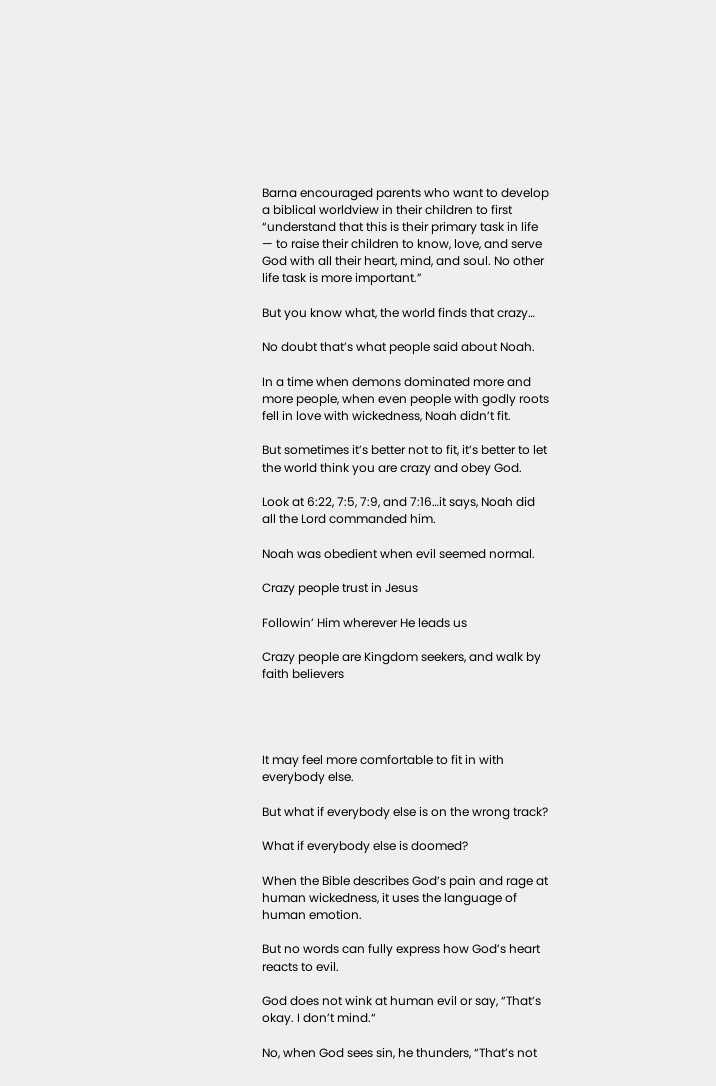Barna encouraged parents who want to develop a biblical worldview in their children to first “understand that this is their primary task in life — to raise their children to know, love, and serve God with all their heart, mind, and soul. No other life task is more important.”

But you know what, the world finds that crazy…

No doubt that’s what people said about Noah.

In a time when demons dominated more and more people, when even people with godly roots fell in love with wickedness, Noah didn’t fit.

But sometimes it’s better not to fit, it’s better to let the world think you are crazy and obey God.

Look at 6:22, 7:5, 7:9, and 7:16…it says, Noah did all the Lord commanded him.

Noah was obedient when evil seemed normal.

Crazy people trust in Jesus

Followin’ Him wherever He leads us

Crazy people are Kingdom seekers, and walk by faith believers




It may feel more comfortable to fit in with everybody else.

But what if everybody else is on the wrong track?

What if everybody else is doomed?

When the Bible describes God’s pain and rage at human wickedness, it uses the language of human emotion.

But no words can fully express how God’s heart reacts to evil.

God does not wink at human evil or say, “That’s okay. I don’t mind.“

No, when God sees sin, he thunders, “That’s not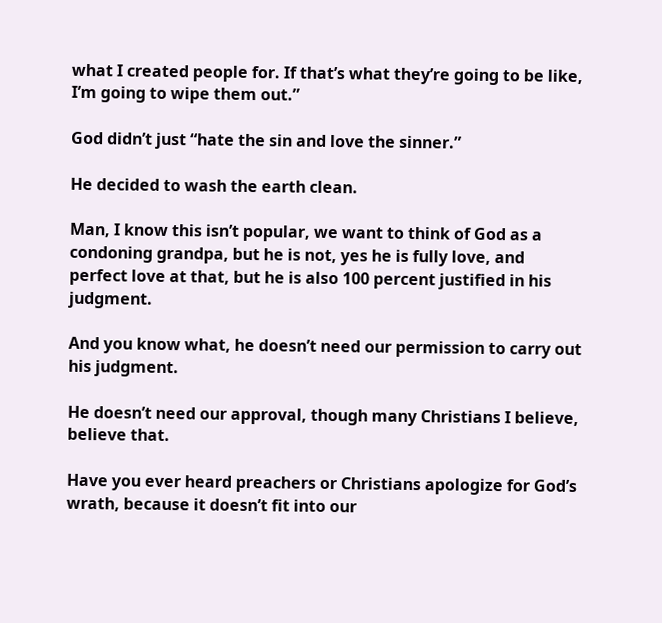what I created people for. If that’s what they’re going to be like, I’m going to wipe them out.”

God didn’t just “hate the sin and love the sinner.”

He decided to wash the earth clean.

Man, I know this isn’t popular, we want to think of God as a condoning grandpa, but he is not, yes he is fully love, and perfect love at that, but he is also 100 percent justified in his judgment.

And you know what, he doesn’t need our permission to carry out his judgment.

He doesn’t need our approval, though many Christians I believe, believe that.

Have you ever heard preachers or Christians apologize for God’s wrath, because it doesn’t fit into our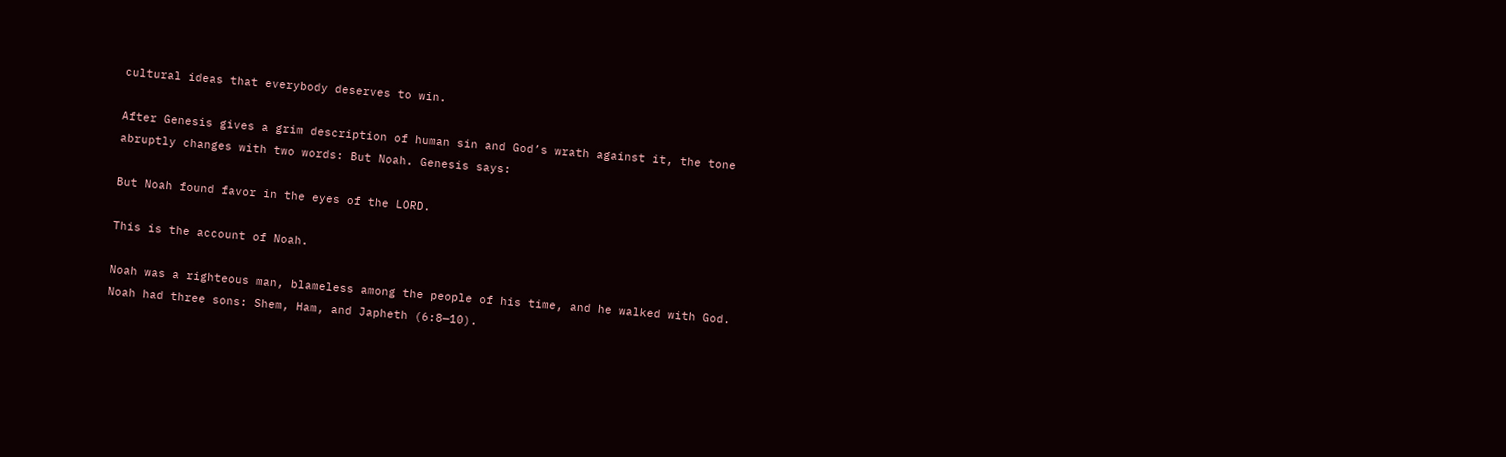cultural ideas that everybody deserves to win.

After Genesis gives a grim description of human sin and God’s wrath against it, the tone abruptly changes with two words: But Noah. Genesis says:

But Noah found favor in the eyes of the LORD.

This is the account of Noah.

Noah was a righteous man, blameless among the people of his time, and he walked with God. Noah had three sons: Shem, Ham, and Japheth (6:8—10).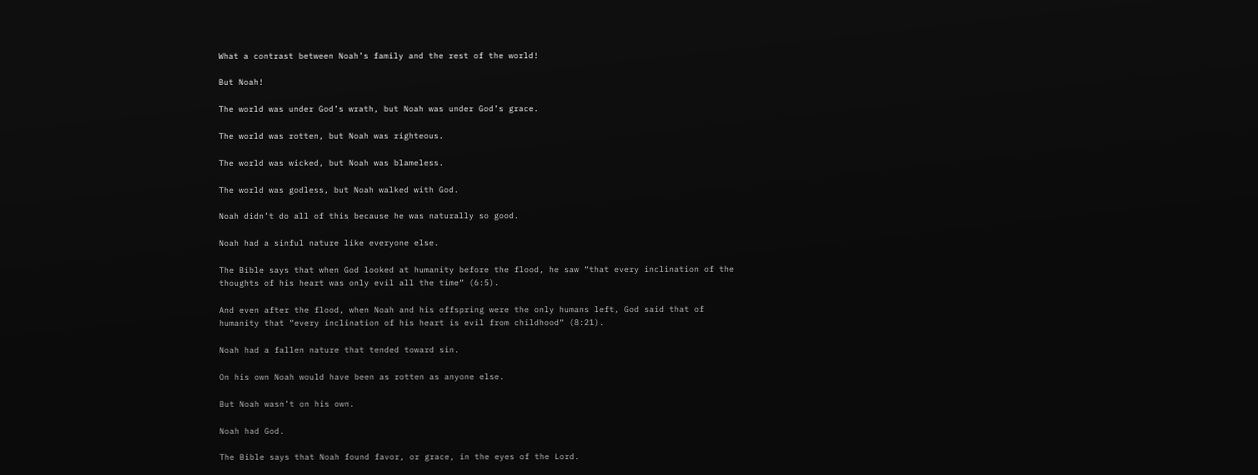What a contrast between Noah’s family and the rest of the world!

But Noah!

The world was under God’s wrath, but Noah was under God’s grace.

The world was rotten, but Noah was righteous.

The world was wicked, but Noah was blameless.

The world was godless, but Noah walked with God.

Noah didn’t do all of this because he was naturally so good.

Noah had a sinful nature like everyone else.

The Bible says that when God looked at humanity before the flood, he saw “that every inclination of the thoughts of his heart was only evil all the time“ (6:5).

And even after the flood, when Noah and his offspring were the only humans left, God said that of humanity that “every inclination of his heart is evil from childhood“ (8:21).

Noah had a fallen nature that tended toward sin.

On his own Noah would have been as rotten as anyone else.

But Noah wasn’t on his own.

Noah had God.

The Bible says that Noah found favor, or grace, in the eyes of the Lord.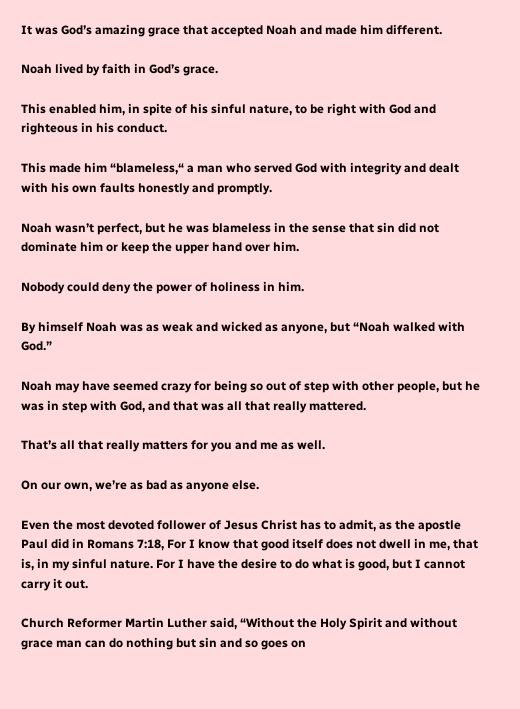It was God’s amazing grace that accepted Noah and made him different.

Noah lived by faith in God’s grace.

This enabled him, in spite of his sinful nature, to be right with God and righteous in his conduct.

This made him “blameless,“ a man who served God with integrity and dealt with his own faults honestly and promptly.

Noah wasn’t perfect, but he was blameless in the sense that sin did not dominate him or keep the upper hand over him.

Nobody could deny the power of holiness in him.

By himself Noah was as weak and wicked as anyone, but “Noah walked with God.”

Noah may have seemed crazy for being so out of step with other people, but he was in step with God, and that was all that really mattered.

That’s all that really matters for you and me as well.

On our own, we’re as bad as anyone else.

Even the most devoted follower of Jesus Christ has to admit, as the apostle Paul did in Romans 7:18, For I know that good itself does not dwell in me, that is, in my sinful nature. For I have the desire to do what is good, but I cannot carry it out.

Church Reformer Martin Luther said, “Without the Holy Spirit and without grace man can do nothing but sin and so goes on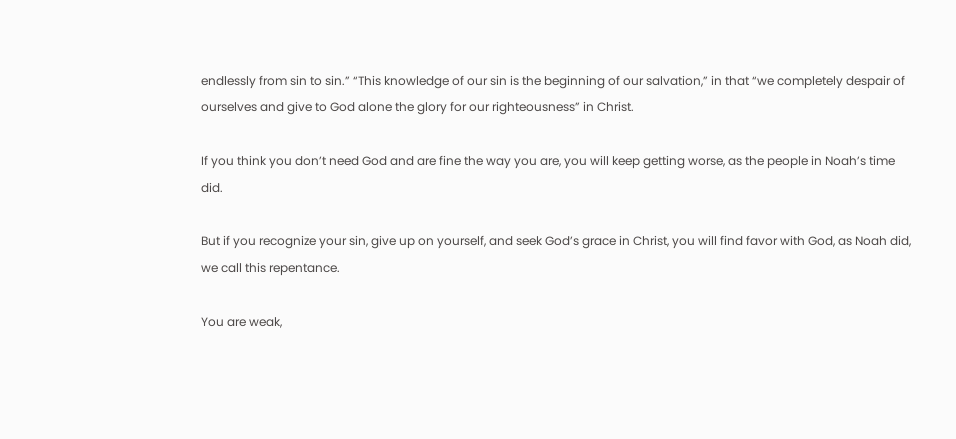endlessly from sin to sin.” “This knowledge of our sin is the beginning of our salvation,” in that “we completely despair of ourselves and give to God alone the glory for our righteousness” in Christ.

If you think you don’t need God and are fine the way you are, you will keep getting worse, as the people in Noah’s time did.

But if you recognize your sin, give up on yourself, and seek God’s grace in Christ, you will find favor with God, as Noah did, we call this repentance.

You are weak,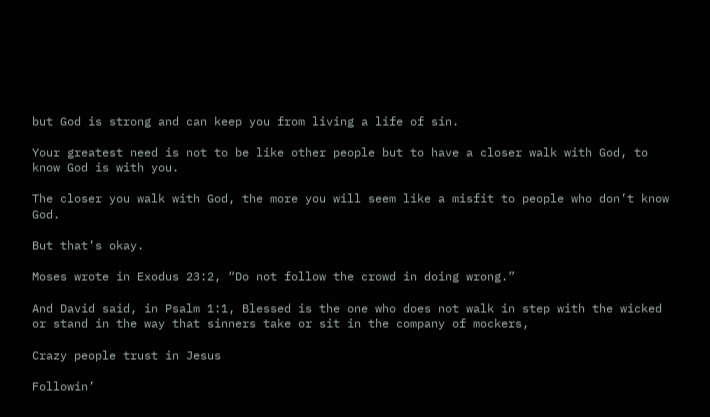but God is strong and can keep you from living a life of sin.

Your greatest need is not to be like other people but to have a closer walk with God, to know God is with you.

The closer you walk with God, the more you will seem like a misfit to people who don’t know God.

But that’s okay.

Moses wrote in Exodus 23:2, “Do not follow the crowd in doing wrong.”

And David said, in Psalm 1:1, Blessed is the one who does not walk in step with the wicked or stand in the way that sinners take or sit in the company of mockers,

Crazy people trust in Jesus

Followin’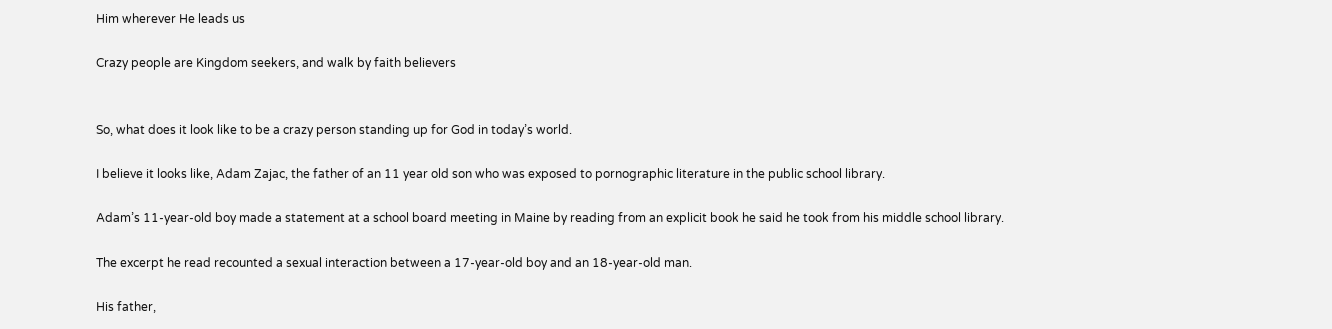Him wherever He leads us

Crazy people are Kingdom seekers, and walk by faith believers


So, what does it look like to be a crazy person standing up for God in today’s world.

I believe it looks like, Adam Zajac, the father of an 11 year old son who was exposed to pornographic literature in the public school library.

Adam’s 11-year-old boy made a statement at a school board meeting in Maine by reading from an explicit book he said he took from his middle school library.

The excerpt he read recounted a sexual interaction between a 17-year-old boy and an 18-year-old man.

His father,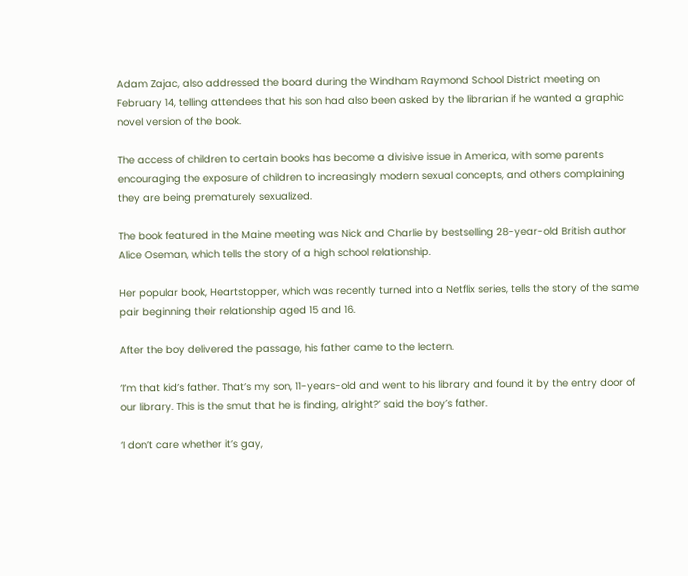Adam Zajac, also addressed the board during the Windham Raymond School District meeting on February 14, telling attendees that his son had also been asked by the librarian if he wanted a graphic novel version of the book.

The access of children to certain books has become a divisive issue in America, with some parents encouraging the exposure of children to increasingly modern sexual concepts, and others complaining they are being prematurely sexualized.

The book featured in the Maine meeting was Nick and Charlie by bestselling 28-year-old British author Alice Oseman, which tells the story of a high school relationship.

Her popular book, Heartstopper, which was recently turned into a Netflix series, tells the story of the same pair beginning their relationship aged 15 and 16.

After the boy delivered the passage, his father came to the lectern.

‘I’m that kid’s father. That’s my son, 11-years-old and went to his library and found it by the entry door of our library. This is the smut that he is finding, alright?’ said the boy’s father.

‘I don’t care whether it’s gay,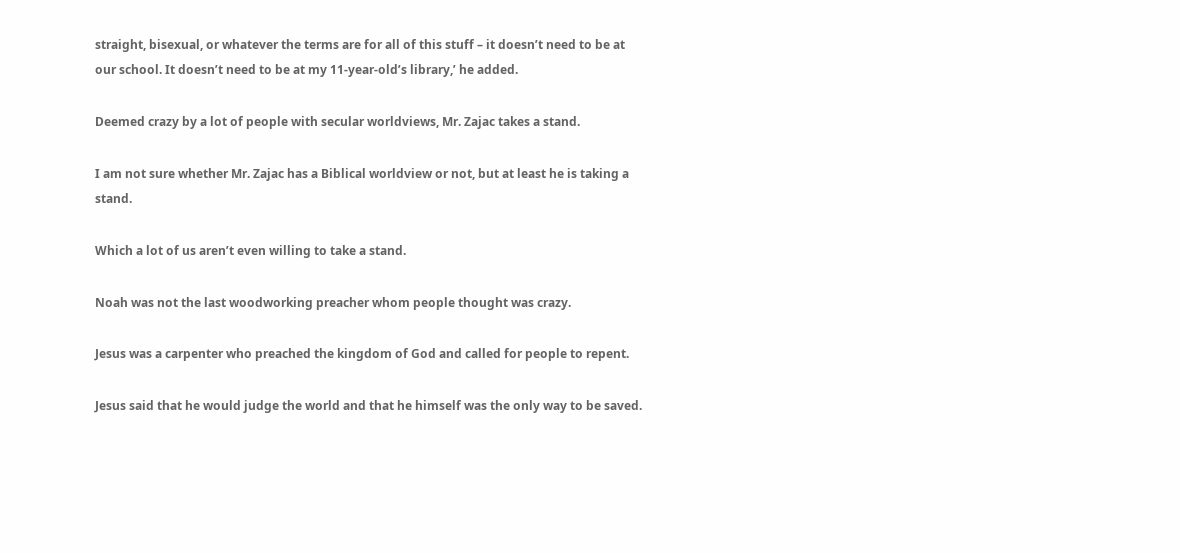straight, bisexual, or whatever the terms are for all of this stuff – it doesn’t need to be at our school. It doesn’t need to be at my 11-year-old’s library,’ he added.

Deemed crazy by a lot of people with secular worldviews, Mr. Zajac takes a stand.

I am not sure whether Mr. Zajac has a Biblical worldview or not, but at least he is taking a stand.

Which a lot of us aren’t even willing to take a stand.

Noah was not the last woodworking preacher whom people thought was crazy.

Jesus was a carpenter who preached the kingdom of God and called for people to repent.

Jesus said that he would judge the world and that he himself was the only way to be saved.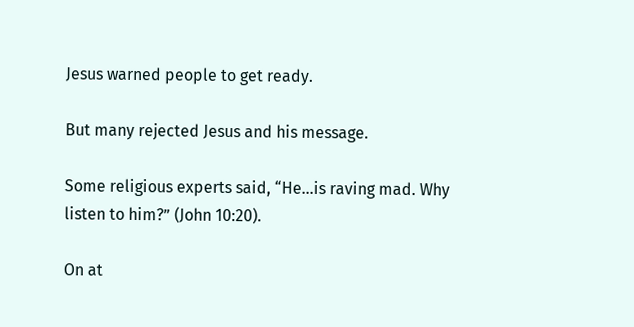Jesus warned people to get ready.

But many rejected Jesus and his message.

Some religious experts said, “He…is raving mad. Why listen to him?” (John 10:20).

On at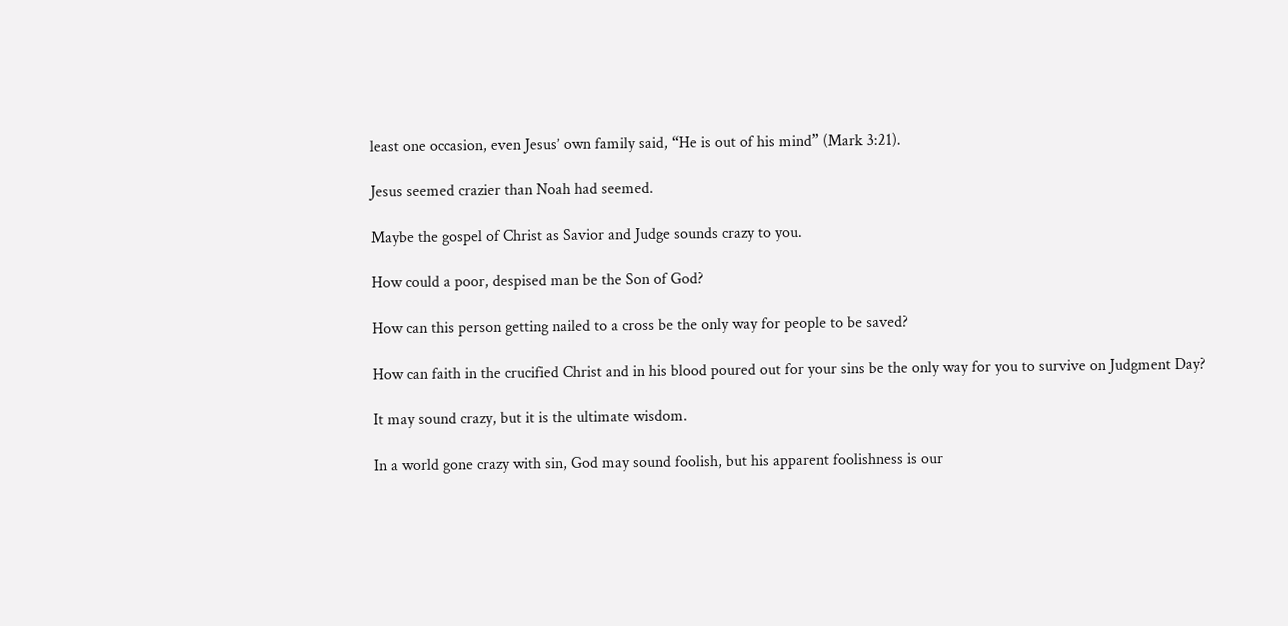least one occasion, even Jesus’ own family said, “He is out of his mind” (Mark 3:21).

Jesus seemed crazier than Noah had seemed.

Maybe the gospel of Christ as Savior and Judge sounds crazy to you.

How could a poor, despised man be the Son of God?

How can this person getting nailed to a cross be the only way for people to be saved?

How can faith in the crucified Christ and in his blood poured out for your sins be the only way for you to survive on Judgment Day?

It may sound crazy, but it is the ultimate wisdom.

In a world gone crazy with sin, God may sound foolish, but his apparent foolishness is our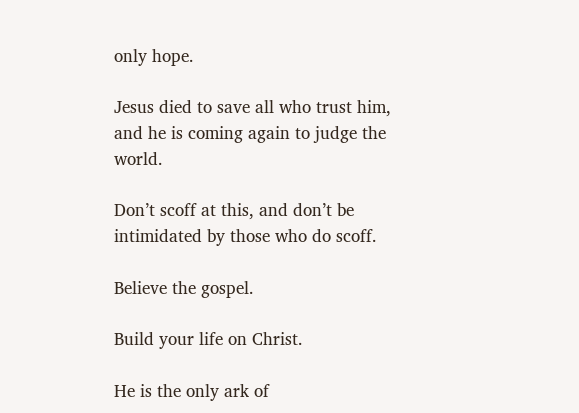only hope.

Jesus died to save all who trust him, and he is coming again to judge the world.

Don’t scoff at this, and don’t be intimidated by those who do scoff.

Believe the gospel.

Build your life on Christ.

He is the only ark of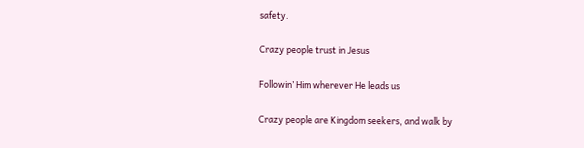safety.

Crazy people trust in Jesus

Followin’ Him wherever He leads us

Crazy people are Kingdom seekers, and walk by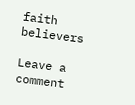faith believers

Leave a comment